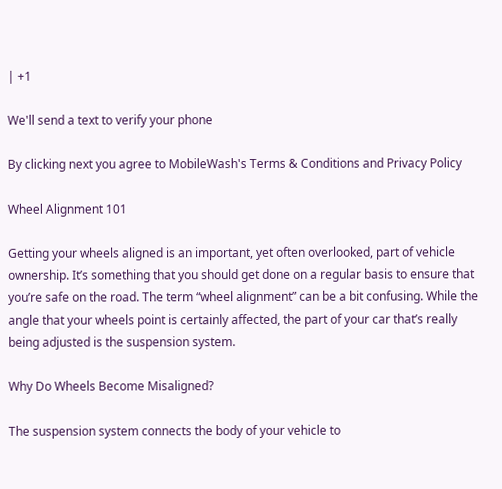| +1

We'll send a text to verify your phone

By clicking next you agree to MobileWash's Terms & Conditions and Privacy Policy

Wheel Alignment 101

Getting your wheels aligned is an important, yet often overlooked, part of vehicle ownership. It’s something that you should get done on a regular basis to ensure that you’re safe on the road. The term “wheel alignment” can be a bit confusing. While the angle that your wheels point is certainly affected, the part of your car that’s really being adjusted is the suspension system.

Why Do Wheels Become Misaligned?

The suspension system connects the body of your vehicle to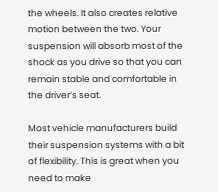the wheels. It also creates relative motion between the two. Your suspension will absorb most of the shock as you drive so that you can remain stable and comfortable in the driver’s seat.

Most vehicle manufacturers build their suspension systems with a bit of flexibility. This is great when you need to make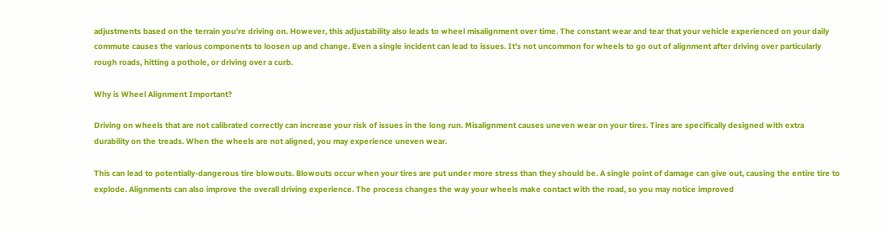adjustments based on the terrain you’re driving on. However, this adjustability also leads to wheel misalignment over time. The constant wear and tear that your vehicle experienced on your daily commute causes the various components to loosen up and change. Even a single incident can lead to issues. It’s not uncommon for wheels to go out of alignment after driving over particularly rough roads, hitting a pothole, or driving over a curb.

Why is Wheel Alignment Important?

Driving on wheels that are not calibrated correctly can increase your risk of issues in the long run. Misalignment causes uneven wear on your tires. Tires are specifically designed with extra durability on the treads. When the wheels are not aligned, you may experience uneven wear.

This can lead to potentially-dangerous tire blowouts. Blowouts occur when your tires are put under more stress than they should be. A single point of damage can give out, causing the entire tire to explode. Alignments can also improve the overall driving experience. The process changes the way your wheels make contact with the road, so you may notice improved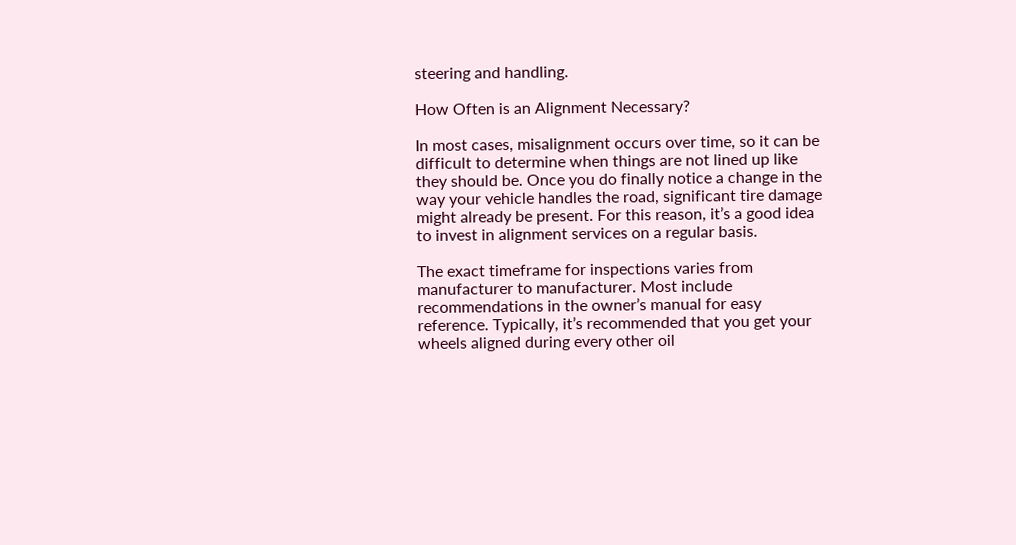steering and handling.

How Often is an Alignment Necessary?

In most cases, misalignment occurs over time, so it can be difficult to determine when things are not lined up like they should be. Once you do finally notice a change in the way your vehicle handles the road, significant tire damage might already be present. For this reason, it’s a good idea to invest in alignment services on a regular basis.

The exact timeframe for inspections varies from manufacturer to manufacturer. Most include recommendations in the owner’s manual for easy reference. Typically, it’s recommended that you get your wheels aligned during every other oil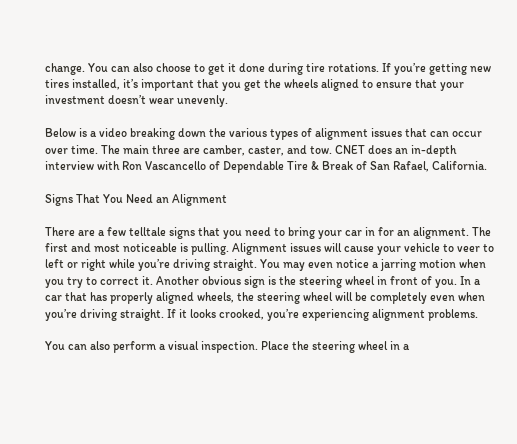change. You can also choose to get it done during tire rotations. If you’re getting new tires installed, it’s important that you get the wheels aligned to ensure that your investment doesn’t wear unevenly.

Below is a video breaking down the various types of alignment issues that can occur over time. The main three are camber, caster, and tow. CNET does an in-depth interview with Ron Vascancello of Dependable Tire & Break of San Rafael, California.

Signs That You Need an Alignment

There are a few telltale signs that you need to bring your car in for an alignment. The first and most noticeable is pulling. Alignment issues will cause your vehicle to veer to left or right while you’re driving straight. You may even notice a jarring motion when you try to correct it. Another obvious sign is the steering wheel in front of you. In a car that has properly aligned wheels, the steering wheel will be completely even when you’re driving straight. If it looks crooked, you’re experiencing alignment problems.

You can also perform a visual inspection. Place the steering wheel in a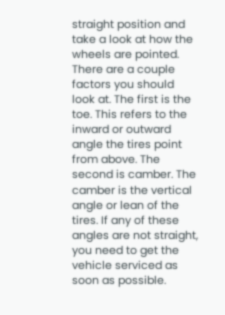straight position and take a look at how the wheels are pointed. There are a couple factors you should look at. The first is the toe. This refers to the inward or outward angle the tires point from above. The second is camber. The camber is the vertical angle or lean of the tires. If any of these angles are not straight, you need to get the vehicle serviced as soon as possible.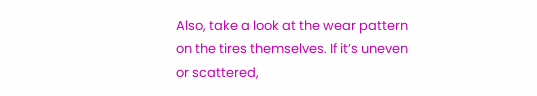Also, take a look at the wear pattern on the tires themselves. If it’s uneven or scattered,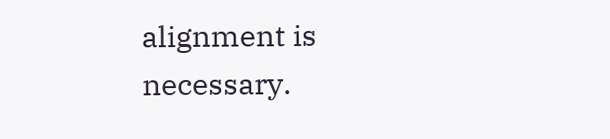alignment is necessary.